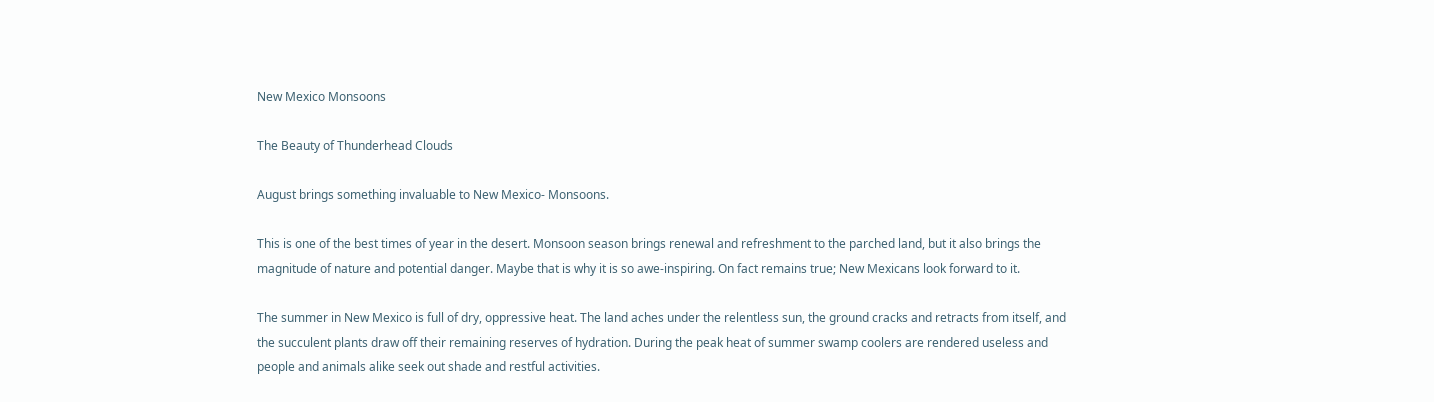New Mexico Monsoons

The Beauty of Thunderhead Clouds

August brings something invaluable to New Mexico- Monsoons.

This is one of the best times of year in the desert. Monsoon season brings renewal and refreshment to the parched land, but it also brings the magnitude of nature and potential danger. Maybe that is why it is so awe-inspiring. On fact remains true; New Mexicans look forward to it.

The summer in New Mexico is full of dry, oppressive heat. The land aches under the relentless sun, the ground cracks and retracts from itself, and the succulent plants draw off their remaining reserves of hydration. During the peak heat of summer swamp coolers are rendered useless and people and animals alike seek out shade and restful activities.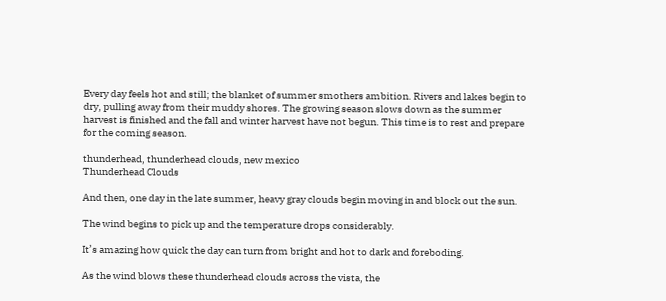Every day feels hot and still; the blanket of summer smothers ambition. Rivers and lakes begin to dry, pulling away from their muddy shores. The growing season slows down as the summer harvest is finished and the fall and winter harvest have not begun. This time is to rest and prepare for the coming season.

thunderhead, thunderhead clouds, new mexico
Thunderhead Clouds

And then, one day in the late summer, heavy gray clouds begin moving in and block out the sun.

The wind begins to pick up and the temperature drops considerably.

It’s amazing how quick the day can turn from bright and hot to dark and foreboding.

As the wind blows these thunderhead clouds across the vista, the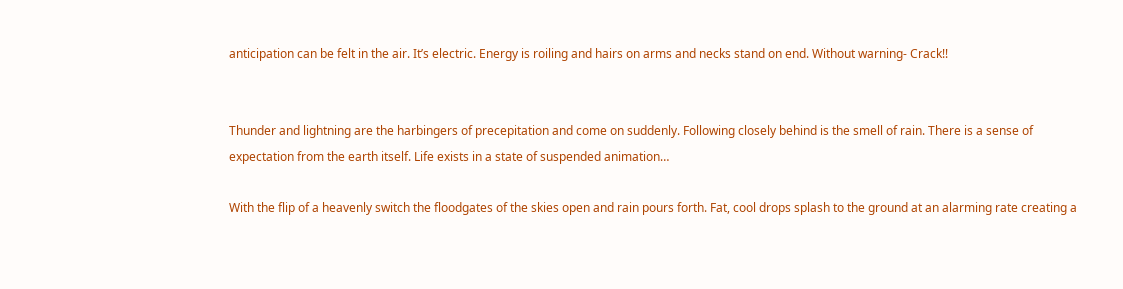anticipation can be felt in the air. It’s electric. Energy is roiling and hairs on arms and necks stand on end. Without warning- Crack!!


Thunder and lightning are the harbingers of precepitation and come on suddenly. Following closely behind is the smell of rain. There is a sense of expectation from the earth itself. Life exists in a state of suspended animation…

With the flip of a heavenly switch the floodgates of the skies open and rain pours forth. Fat, cool drops splash to the ground at an alarming rate creating a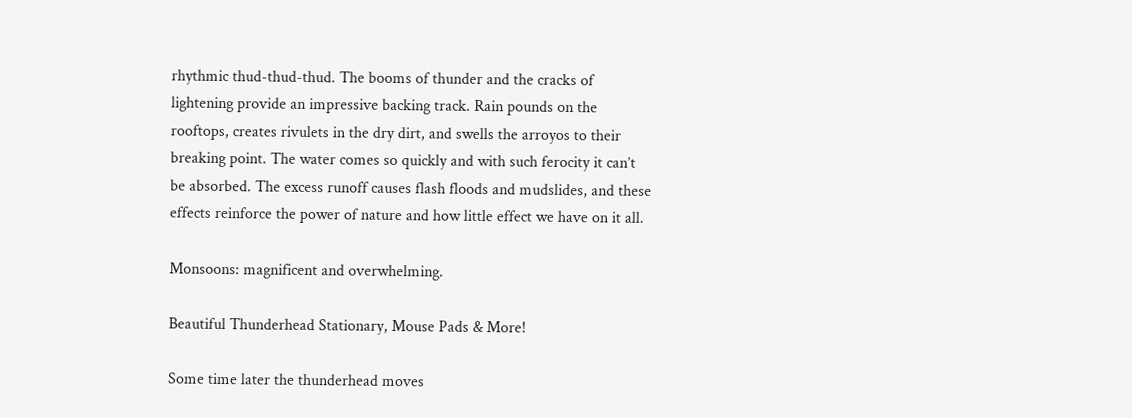rhythmic thud-thud-thud. The booms of thunder and the cracks of lightening provide an impressive backing track. Rain pounds on the rooftops, creates rivulets in the dry dirt, and swells the arroyos to their breaking point. The water comes so quickly and with such ferocity it can’t be absorbed. The excess runoff causes flash floods and mudslides, and these effects reinforce the power of nature and how little effect we have on it all.

Monsoons: magnificent and overwhelming.

Beautiful Thunderhead Stationary, Mouse Pads & More!

Some time later the thunderhead moves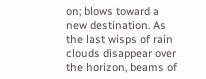on; blows toward a new destination. As the last wisps of rain clouds disappear over the horizon, beams of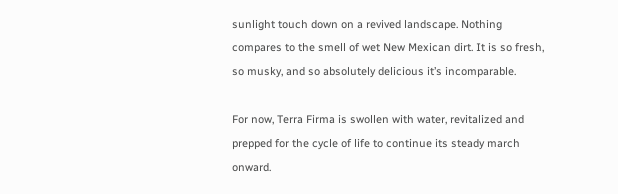sunlight touch down on a revived landscape. Nothing compares to the smell of wet New Mexican dirt. It is so fresh, so musky, and so absolutely delicious it’s incomparable.

For now, Terra Firma is swollen with water, revitalized and prepped for the cycle of life to continue its steady march onward.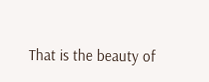That is the beauty of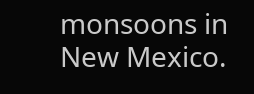monsoons in New Mexico.